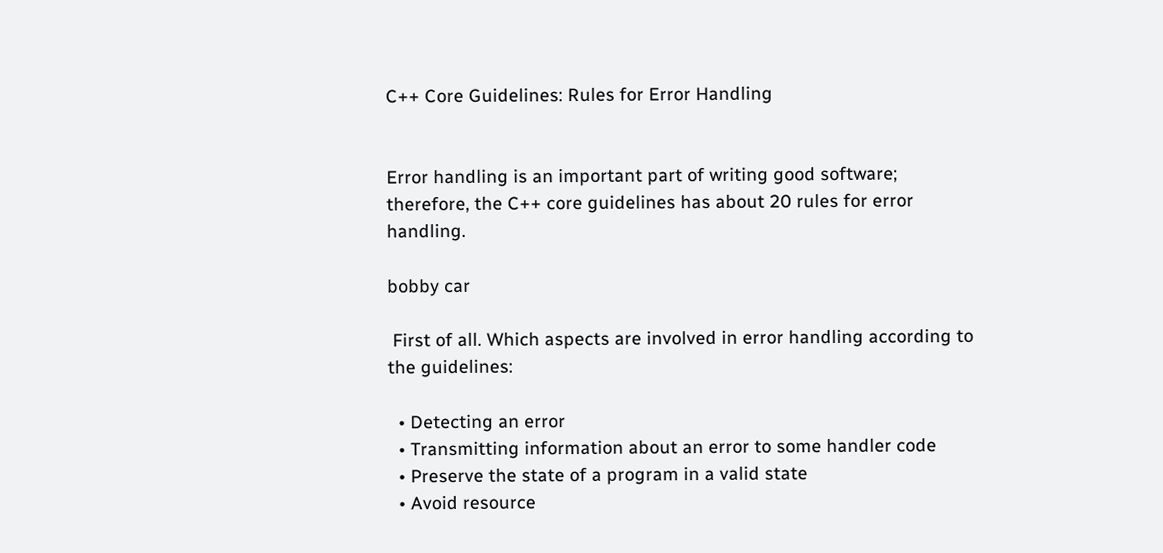C++ Core Guidelines: Rules for Error Handling


Error handling is an important part of writing good software; therefore, the C++ core guidelines has about 20 rules for error handling.

bobby car

 First of all. Which aspects are involved in error handling according to the guidelines:

  • Detecting an error
  • Transmitting information about an error to some handler code
  • Preserve the state of a program in a valid state
  • Avoid resource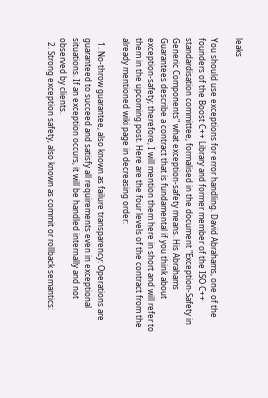leaks

You should use exceptions for error handling. David Abrahams, one of the founders of the Boost C++ Library and former member of the ISO C++ standardisation committee, formalised in the document "Exception-Safety in Generic Components" what exception-safety means. His Abrahams Guarantees describe a contract that is fundamental if you think about exception-safety; therefore, I will mention them here in short and will refer to them in the upcoming post. Here are the four levels of the contract from the already mentioned wiki page in decreasing order:

  1. No-throw guarantee, also known as failure transparency: Operations are guaranteed to succeed and satisfy all requirements even in exceptional situations. If an exception occurs, it will be handled internally and not observed by clients.
  2. Strong exception safety, also known as commit or rollback semantics: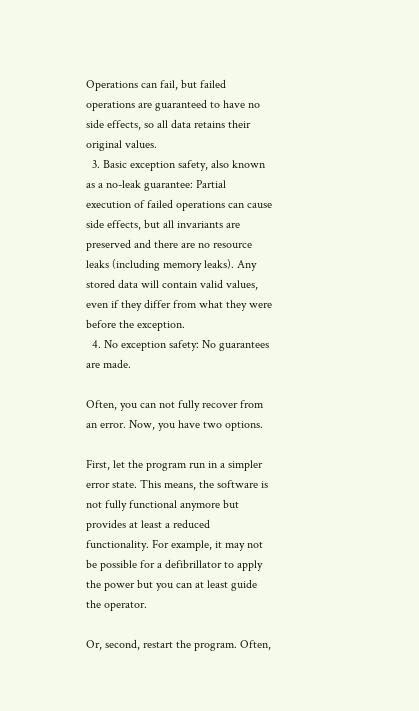Operations can fail, but failed operations are guaranteed to have no side effects, so all data retains their original values.
  3. Basic exception safety, also known as a no-leak guarantee: Partial execution of failed operations can cause side effects, but all invariants are preserved and there are no resource leaks (including memory leaks). Any stored data will contain valid values, even if they differ from what they were before the exception.
  4. No exception safety: No guarantees are made.

Often, you can not fully recover from an error. Now, you have two options.

First, let the program run in a simpler error state. This means, the software is not fully functional anymore but provides at least a reduced functionality. For example, it may not be possible for a defibrillator to apply the power but you can at least guide the operator.

Or, second, restart the program. Often,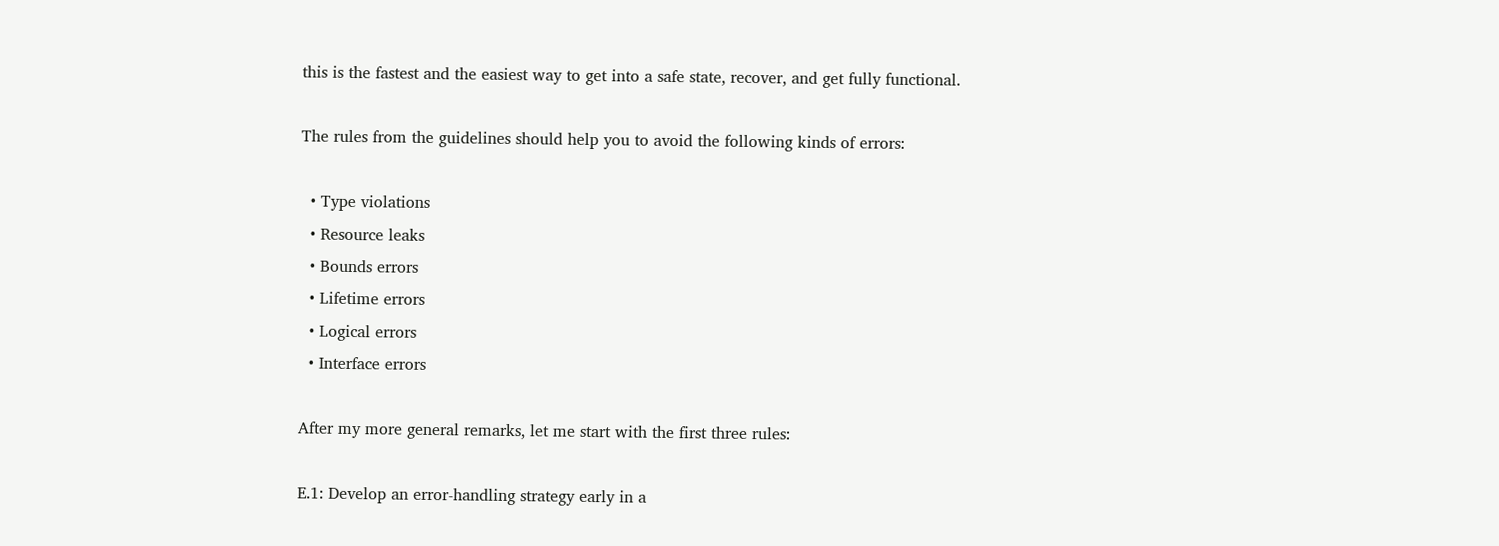this is the fastest and the easiest way to get into a safe state, recover, and get fully functional.

The rules from the guidelines should help you to avoid the following kinds of errors:

  • Type violations
  • Resource leaks
  • Bounds errors
  • Lifetime errors
  • Logical errors
  • Interface errors

After my more general remarks, let me start with the first three rules:

E.1: Develop an error-handling strategy early in a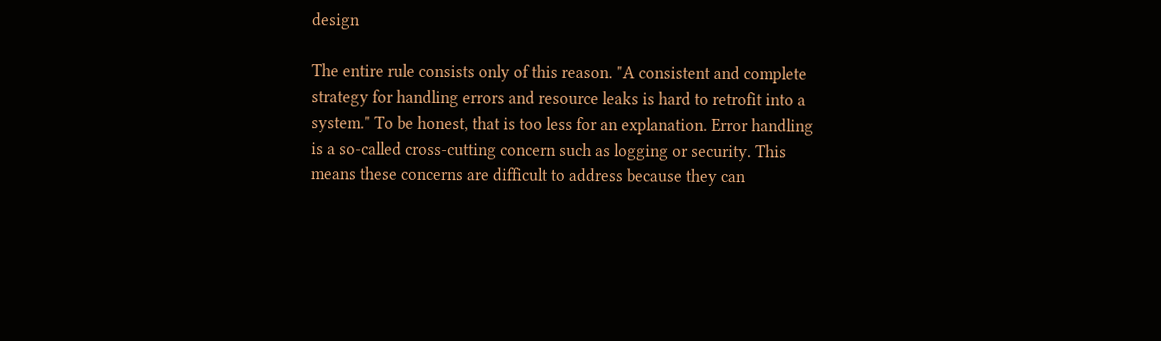design

The entire rule consists only of this reason. "A consistent and complete strategy for handling errors and resource leaks is hard to retrofit into a system." To be honest, that is too less for an explanation. Error handling is a so-called cross-cutting concern such as logging or security. This means these concerns are difficult to address because they can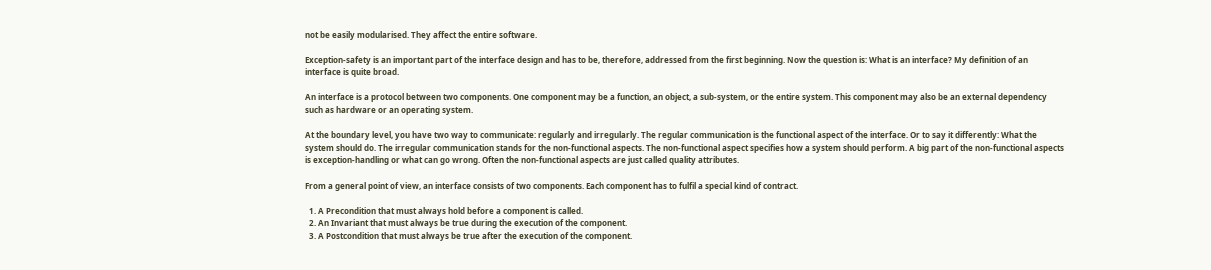not be easily modularised. They affect the entire software.

Exception-safety is an important part of the interface design and has to be, therefore, addressed from the first beginning. Now the question is: What is an interface? My definition of an interface is quite broad.

An interface is a protocol between two components. One component may be a function, an object, a sub-system, or the entire system. This component may also be an external dependency such as hardware or an operating system.

At the boundary level, you have two way to communicate: regularly and irregularly. The regular communication is the functional aspect of the interface. Or to say it differently: What the system should do. The irregular communication stands for the non-functional aspects. The non-functional aspect specifies how a system should perform. A big part of the non-functional aspects is exception-handling or what can go wrong. Often the non-functional aspects are just called quality attributes.

From a general point of view, an interface consists of two components. Each component has to fulfil a special kind of contract.

  1. A Precondition that must always hold before a component is called.
  2. An Invariant that must always be true during the execution of the component.
  3. A Postcondition that must always be true after the execution of the component.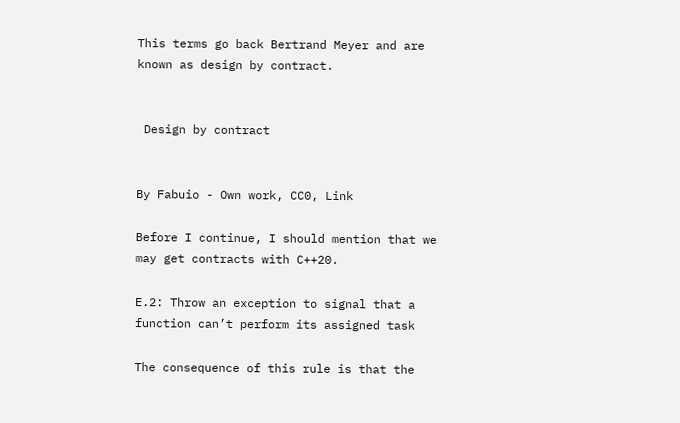This terms go back Bertrand Meyer and are known as design by contract.


 Design by contract


By Fabuio - Own work, CC0, Link

Before I continue, I should mention that we may get contracts with C++20.

E.2: Throw an exception to signal that a function can’t perform its assigned task

The consequence of this rule is that the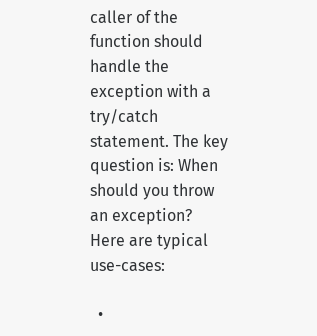caller of the function should handle the exception with a try/catch statement. The key question is: When should you throw an exception? Here are typical use-cases:

  •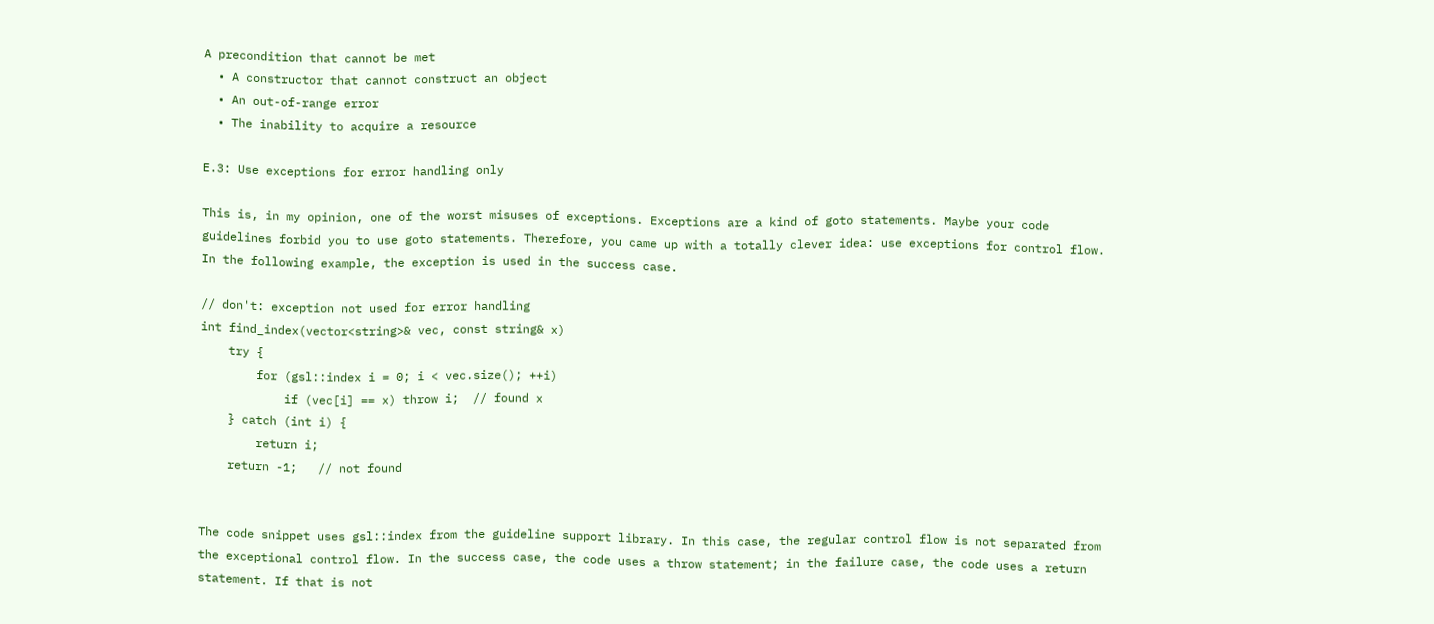A precondition that cannot be met
  • A constructor that cannot construct an object
  • An out-of-range error
  • The inability to acquire a resource

E.3: Use exceptions for error handling only

This is, in my opinion, one of the worst misuses of exceptions. Exceptions are a kind of goto statements. Maybe your code guidelines forbid you to use goto statements. Therefore, you came up with a totally clever idea: use exceptions for control flow. In the following example, the exception is used in the success case.

// don't: exception not used for error handling
int find_index(vector<string>& vec, const string& x)
    try {
        for (gsl::index i = 0; i < vec.size(); ++i)
            if (vec[i] == x) throw i;  // found x
    } catch (int i) {
        return i;
    return -1;   // not found


The code snippet uses gsl::index from the guideline support library. In this case, the regular control flow is not separated from the exceptional control flow. In the success case, the code uses a throw statement; in the failure case, the code uses a return statement. If that is not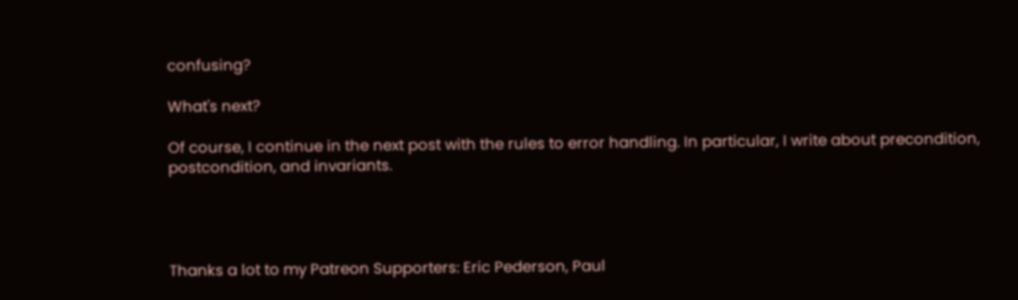confusing?

What's next?

Of course, I continue in the next post with the rules to error handling. In particular, I write about precondition, postcondition, and invariants.




Thanks a lot to my Patreon Supporters: Eric Pederson, Paul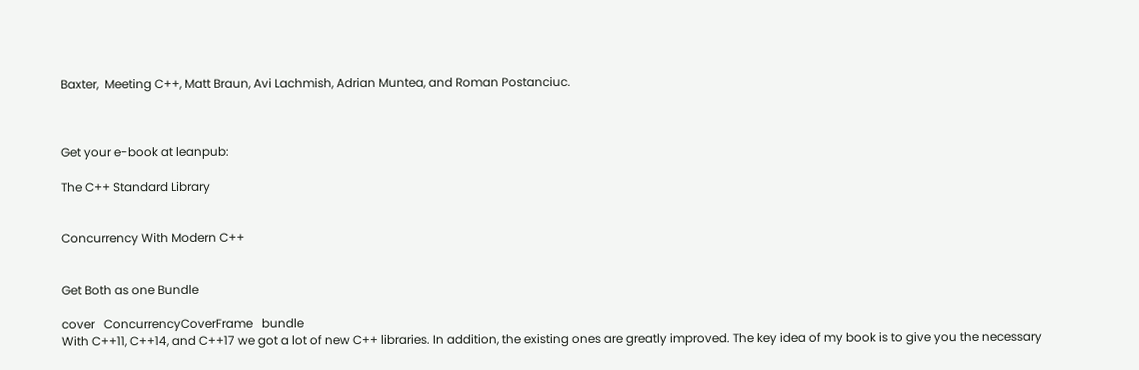Baxter,  Meeting C++, Matt Braun, Avi Lachmish, Adrian Muntea, and Roman Postanciuc.



Get your e-book at leanpub:

The C++ Standard Library


Concurrency With Modern C++


Get Both as one Bundle

cover   ConcurrencyCoverFrame   bundle
With C++11, C++14, and C++17 we got a lot of new C++ libraries. In addition, the existing ones are greatly improved. The key idea of my book is to give you the necessary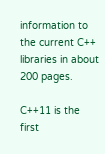information to the current C++ libraries in about 200 pages.

C++11 is the first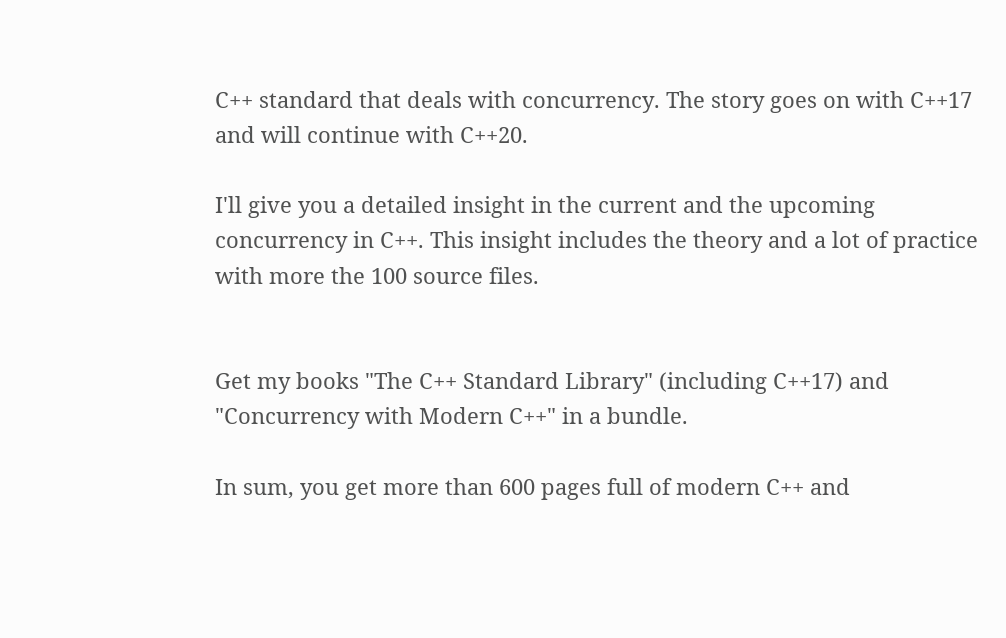C++ standard that deals with concurrency. The story goes on with C++17 and will continue with C++20.

I'll give you a detailed insight in the current and the upcoming concurrency in C++. This insight includes the theory and a lot of practice with more the 100 source files.


Get my books "The C++ Standard Library" (including C++17) and "Concurrency with Modern C++" in a bundle.

In sum, you get more than 600 pages full of modern C++ and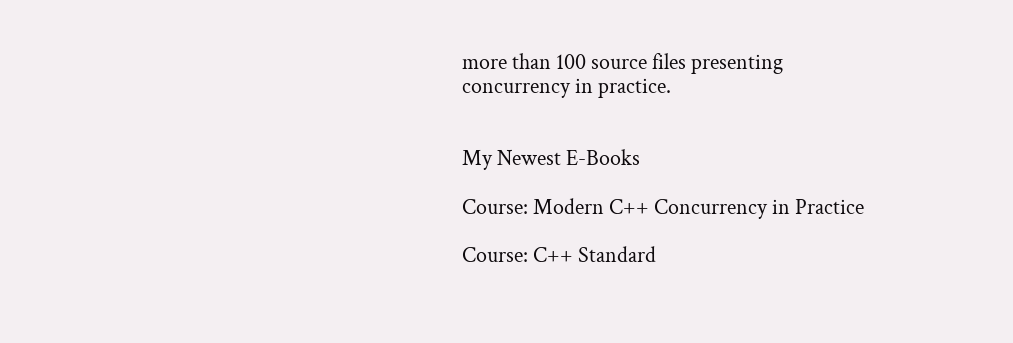more than 100 source files presenting concurrency in practice.


My Newest E-Books

Course: Modern C++ Concurrency in Practice

Course: C++ Standard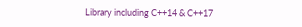Library including C++14 & C++17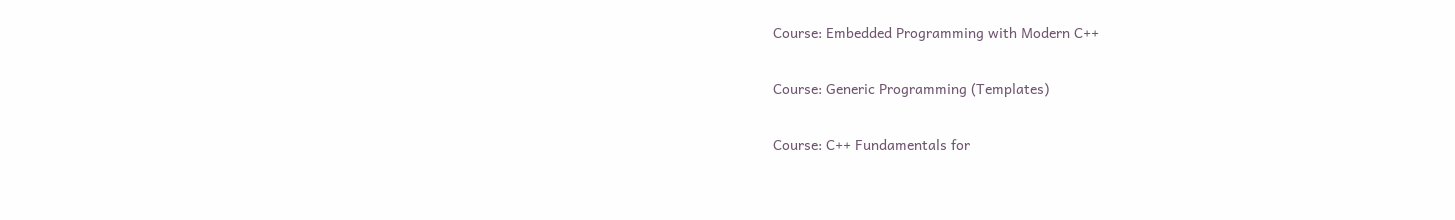Course: Embedded Programming with Modern C++

Course: Generic Programming (Templates)

Course: C++ Fundamentals for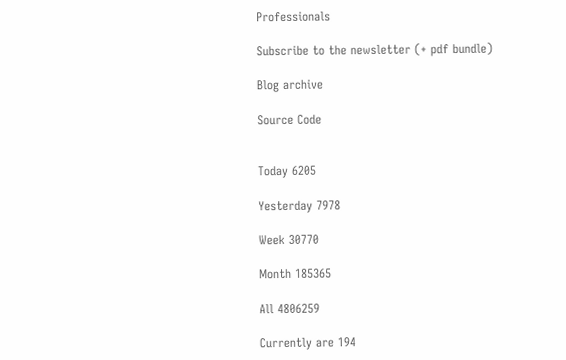Professionals

Subscribe to the newsletter (+ pdf bundle)

Blog archive

Source Code


Today 6205

Yesterday 7978

Week 30770

Month 185365

All 4806259

Currently are 194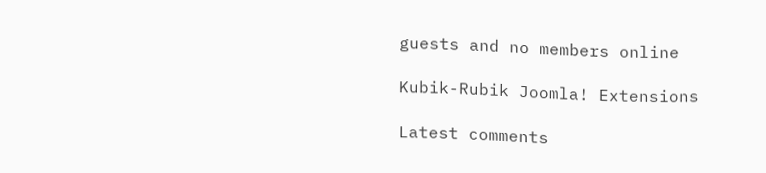guests and no members online

Kubik-Rubik Joomla! Extensions

Latest comments